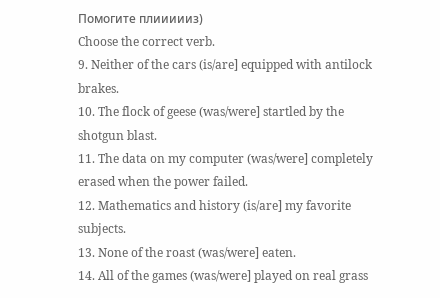Помогите плиииииз)
Choose the correct verb.
9. Neither of the cars (is/are] equipped with antilock brakes.
10. The flock of geese (was/were] startled by the shotgun blast.
11. The data on my computer (was/were] completely erased when the power failed.
12. Mathematics and history (is/are] my favorite subjects.
13. None of the roast (was/were] eaten.
14. All of the games (was/were] played on real grass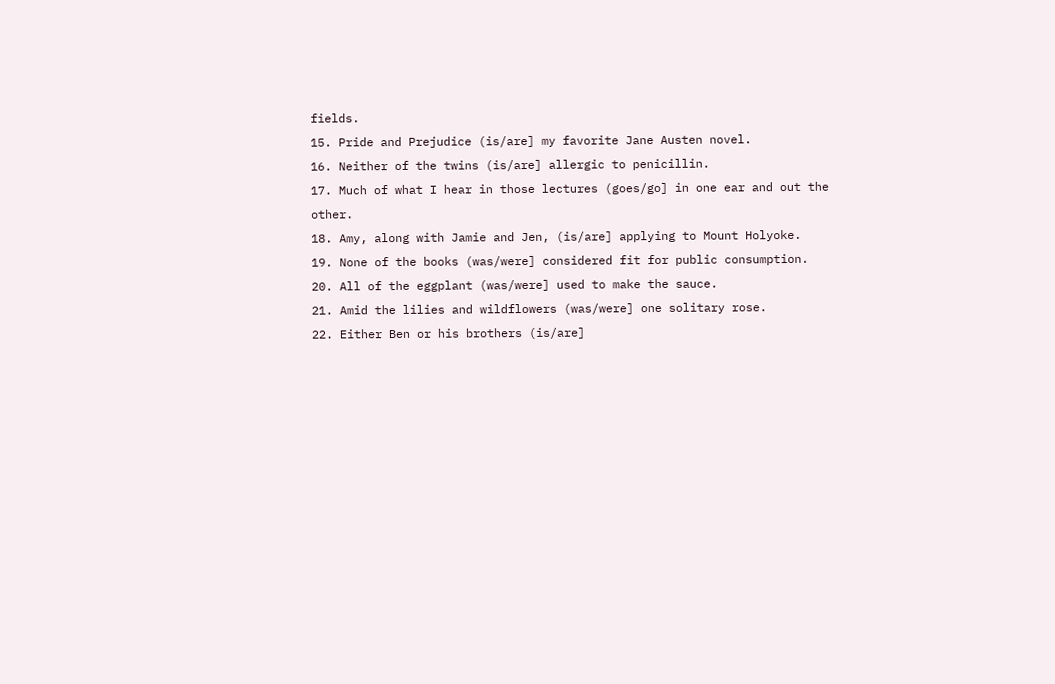fields.
15. Pride and Prejudice (is/are] my favorite Jane Austen novel.
16. Neither of the twins (is/are] allergic to penicillin.
17. Much of what I hear in those lectures (goes/go] in one ear and out the other.
18. Amy, along with Jamie and Jen, (is/are] applying to Mount Holyoke.
19. None of the books (was/were] considered fit for public consumption.
20. All of the eggplant (was/were] used to make the sauce.
21. Amid the lilies and wildflowers (was/were] one solitary rose.
22. Either Ben or his brothers (is/are]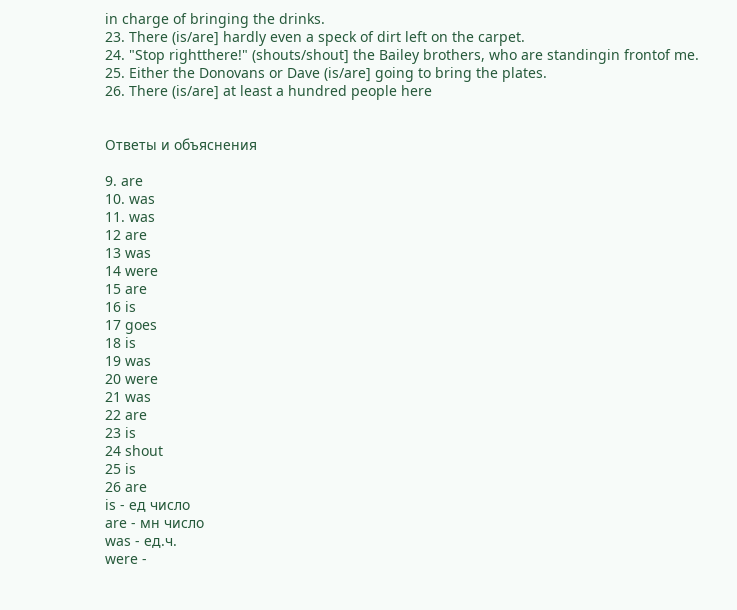in charge of bringing the drinks.
23. There (is/are] hardly even a speck of dirt left on the carpet.
24. "Stop rightthere!" (shouts/shout] the Bailey brothers, who are standingin frontof me.
25. Either the Donovans or Dave (is/are] going to bring the plates.
26. There (is/are] at least a hundred people here


Ответы и объяснения

9. are
10. was
11. was
12 are
13 was
14 were
15 are
16 is
17 goes
18 is
19 was
20 were
21 was
22 are
23 is
24 shout
25 is
26 are
is - ед число
are - мн число
was - ед.ч.
were -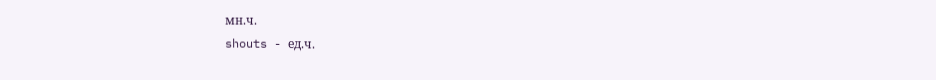мн.ч.
shouts - ед.ч.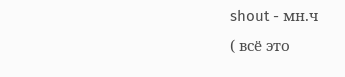shout - мн.ч
( всё это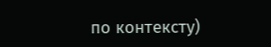по контексту)